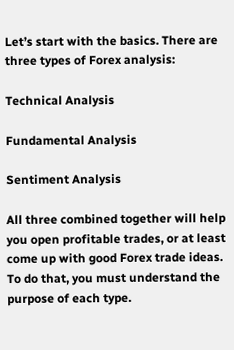Let’s start with the basics. There are three types of Forex analysis:

Technical Analysis

Fundamental Analysis

Sentiment Analysis

All three combined together will help you open profitable trades, or at least come up with good Forex trade ideas. To do that, you must understand the purpose of each type.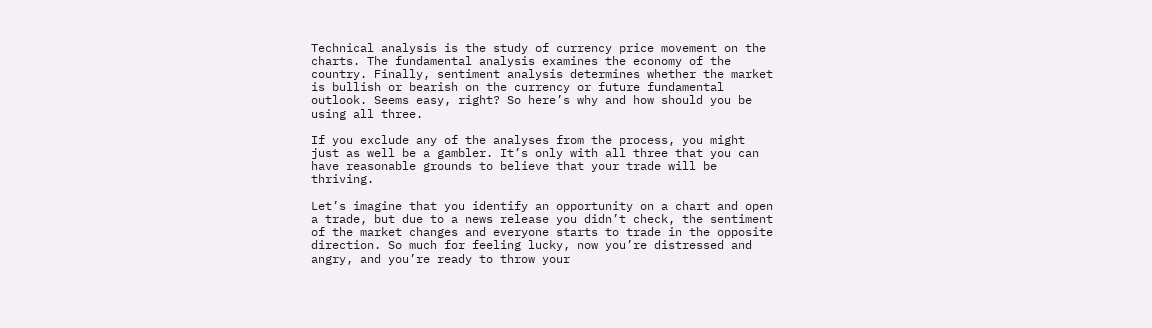Technical analysis is the study of currency price movement on the charts. The fundamental analysis examines the economy of the country. Finally, sentiment analysis determines whether the market is bullish or bearish on the currency or future fundamental outlook. Seems easy, right? So here’s why and how should you be using all three.

If you exclude any of the analyses from the process, you might just as well be a gambler. It’s only with all three that you can have reasonable grounds to believe that your trade will be thriving.

Let’s imagine that you identify an opportunity on a chart and open a trade, but due to a news release you didn’t check, the sentiment of the market changes and everyone starts to trade in the opposite direction. So much for feeling lucky, now you’re distressed and angry, and you’re ready to throw your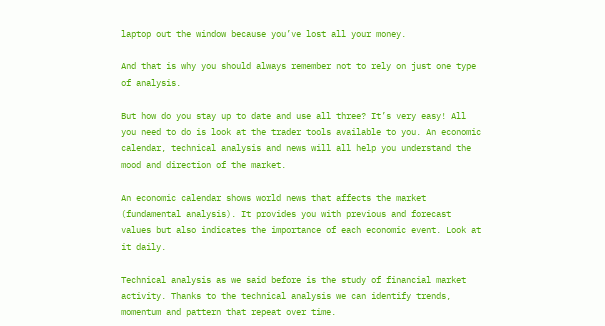laptop out the window because you’ve lost all your money.

And that is why you should always remember not to rely on just one type of analysis.

But how do you stay up to date and use all three? It’s very easy! All you need to do is look at the trader tools available to you. An economic calendar, technical analysis and news will all help you understand the mood and direction of the market.

An economic calendar shows world news that affects the market (fundamental analysis). It provides you with previous and forecast values but also indicates the importance of each economic event. Look at it daily.

Technical analysis as we said before is the study of financial market activity. Thanks to the technical analysis we can identify trends, momentum and pattern that repeat over time.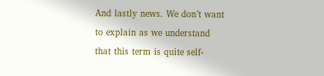And lastly news. We don’t want to explain as we understand that this term is quite self-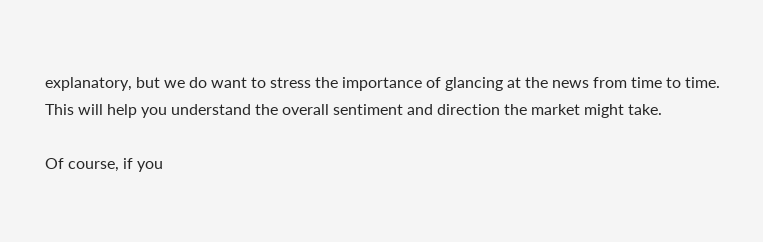explanatory, but we do want to stress the importance of glancing at the news from time to time. This will help you understand the overall sentiment and direction the market might take.

Of course, if you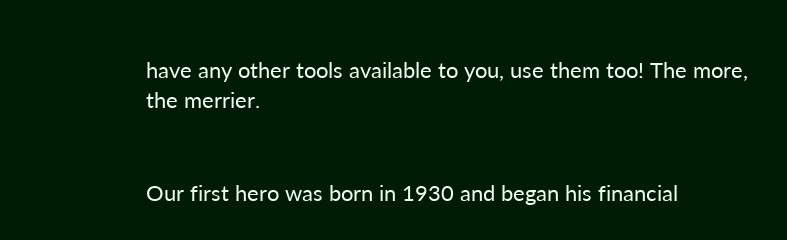have any other tools available to you, use them too! The more, the merrier.


Our first hero was born in 1930 and began his financial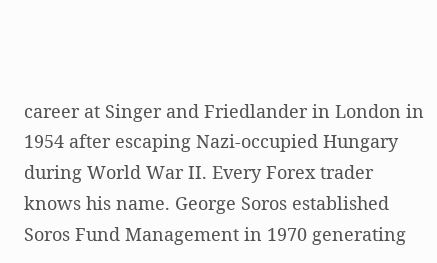career at Singer and Friedlander in London in 1954 after escaping Nazi-occupied Hungary during World War II. Every Forex trader knows his name. George Soros established Soros Fund Management in 1970 generating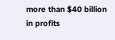more than $40 billion in profits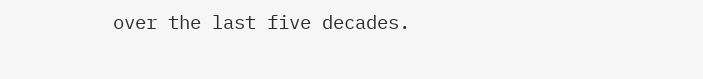over the last five decades.